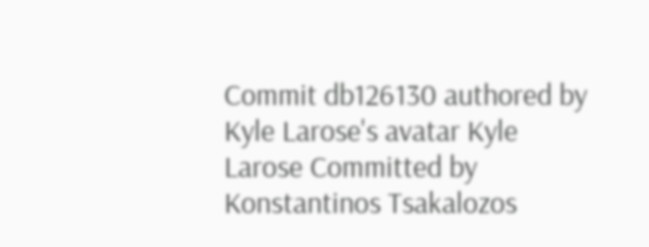Commit db126130 authored by Kyle Larose's avatar Kyle Larose Committed by Konstantinos Tsakalozos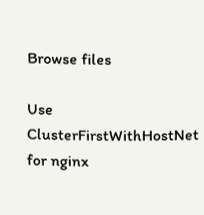Browse files

Use ClusterFirstWithHostNet for nginx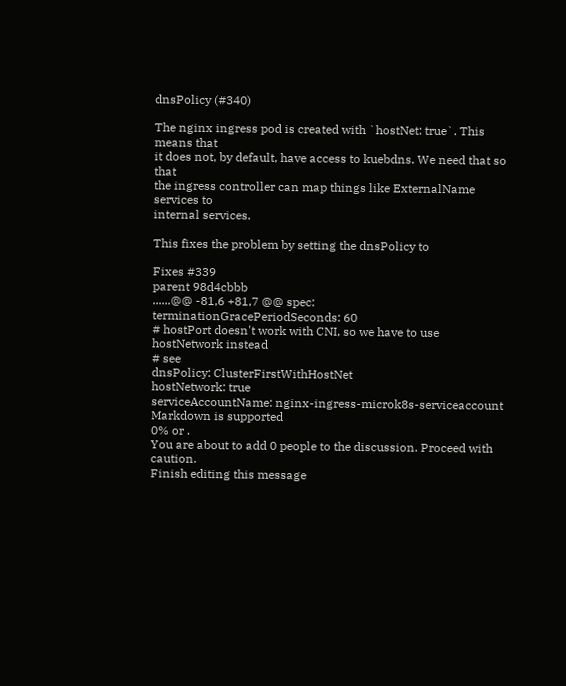dnsPolicy (#340)

The nginx ingress pod is created with `hostNet: true`. This means that
it does not, by default, have access to kuebdns. We need that so that
the ingress controller can map things like ExternalName services to
internal services.

This fixes the problem by setting the dnsPolicy to

Fixes #339
parent 98d4cbbb
......@@ -81,6 +81,7 @@ spec:
terminationGracePeriodSeconds: 60
# hostPort doesn't work with CNI, so we have to use hostNetwork instead
# see
dnsPolicy: ClusterFirstWithHostNet
hostNetwork: true
serviceAccountName: nginx-ingress-microk8s-serviceaccount
Markdown is supported
0% or .
You are about to add 0 people to the discussion. Proceed with caution.
Finish editing this message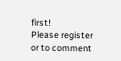first!
Please register or to comment